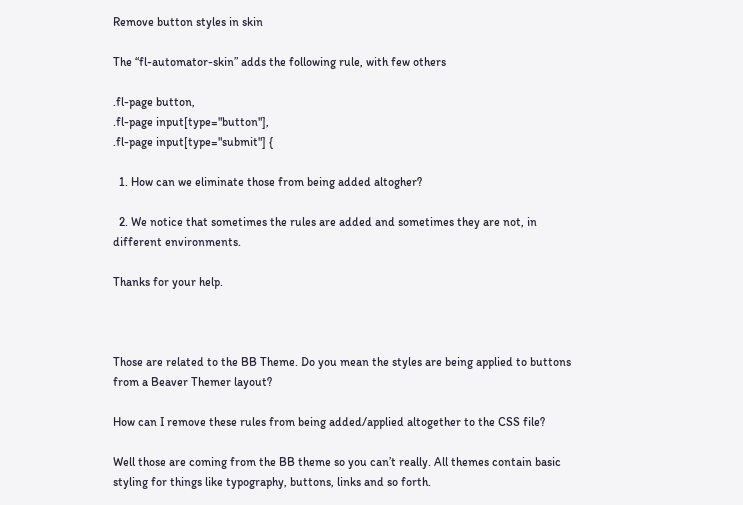Remove button styles in skin

The “fl-automator-skin” adds the following rule, with few others

.fl-page button,
.fl-page input[type="button"],
.fl-page input[type="submit"] {

  1. How can we eliminate those from being added altogher?

  2. We notice that sometimes the rules are added and sometimes they are not, in different environments.

Thanks for your help.



Those are related to the BB Theme. Do you mean the styles are being applied to buttons from a Beaver Themer layout?

How can I remove these rules from being added/applied altogether to the CSS file?

Well those are coming from the BB theme so you can’t really. All themes contain basic styling for things like typography, buttons, links and so forth.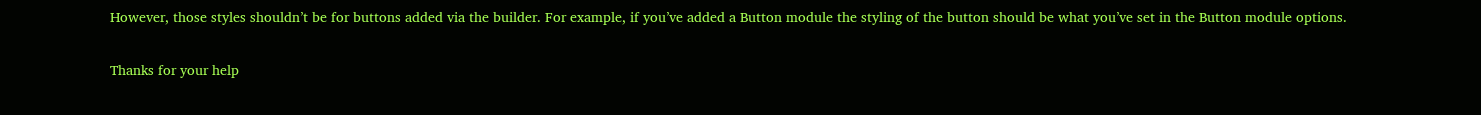However, those styles shouldn’t be for buttons added via the builder. For example, if you’ve added a Button module the styling of the button should be what you’ve set in the Button module options.

Thanks for your help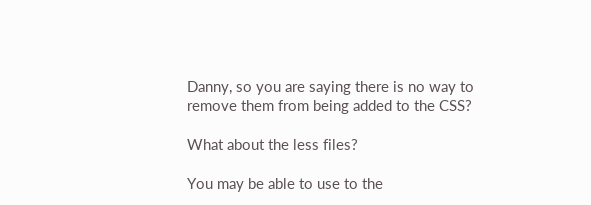Danny, so you are saying there is no way to remove them from being added to the CSS?

What about the less files?

You may be able to use to the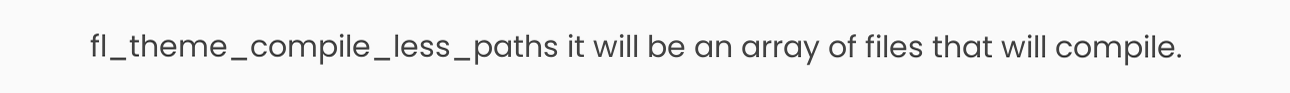fl_theme_compile_less_paths it will be an array of files that will compile.